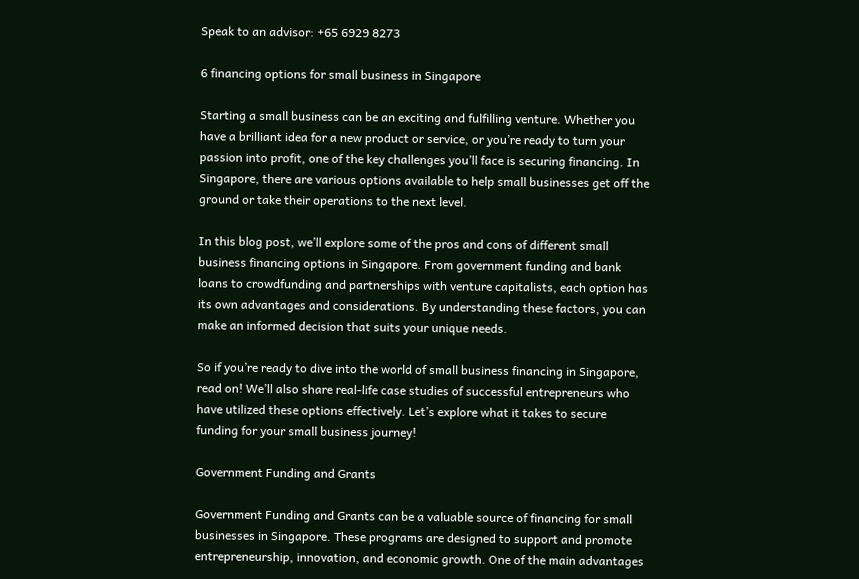Speak to an advisor: +65 6929 8273

6 financing options for small business in Singapore

Starting a small business can be an exciting and fulfilling venture. Whether you have a brilliant idea for a new product or service, or you’re ready to turn your passion into profit, one of the key challenges you’ll face is securing financing. In Singapore, there are various options available to help small businesses get off the ground or take their operations to the next level.

In this blog post, we’ll explore some of the pros and cons of different small business financing options in Singapore. From government funding and bank loans to crowdfunding and partnerships with venture capitalists, each option has its own advantages and considerations. By understanding these factors, you can make an informed decision that suits your unique needs.

So if you’re ready to dive into the world of small business financing in Singapore, read on! We’ll also share real-life case studies of successful entrepreneurs who have utilized these options effectively. Let’s explore what it takes to secure funding for your small business journey!

Government Funding and Grants

Government Funding and Grants can be a valuable source of financing for small businesses in Singapore. These programs are designed to support and promote entrepreneurship, innovation, and economic growth. One of the main advantages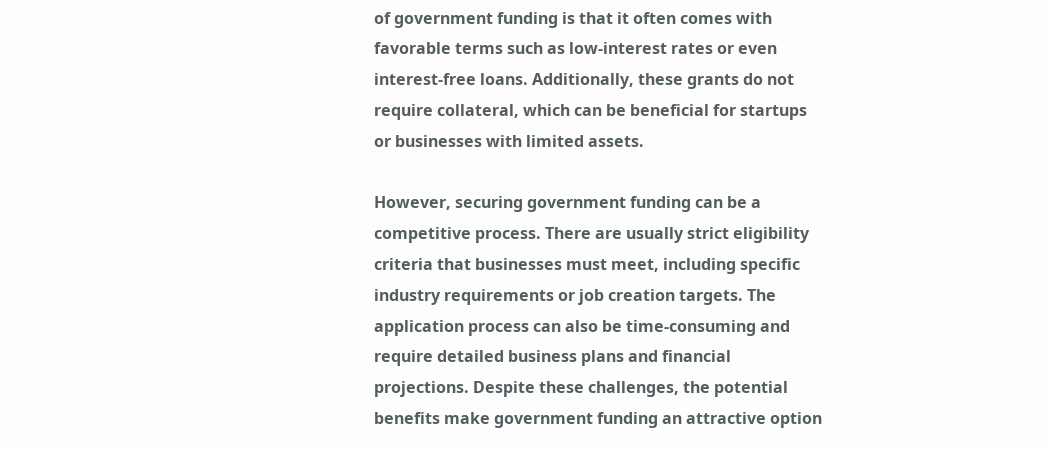of government funding is that it often comes with favorable terms such as low-interest rates or even interest-free loans. Additionally, these grants do not require collateral, which can be beneficial for startups or businesses with limited assets.

However, securing government funding can be a competitive process. There are usually strict eligibility criteria that businesses must meet, including specific industry requirements or job creation targets. The application process can also be time-consuming and require detailed business plans and financial projections. Despite these challenges, the potential benefits make government funding an attractive option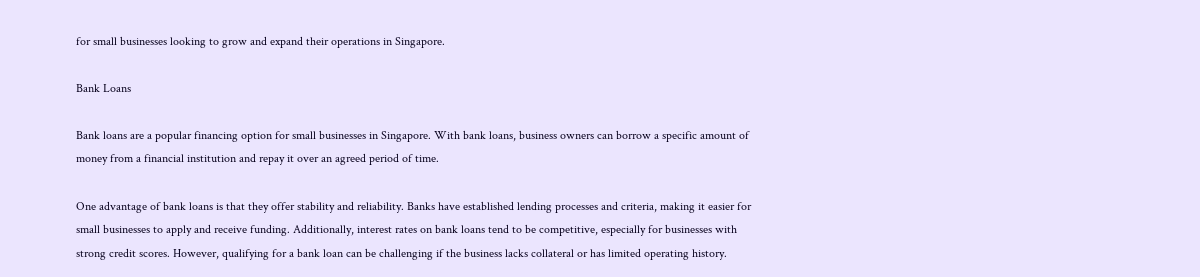for small businesses looking to grow and expand their operations in Singapore.

Bank Loans

Bank loans are a popular financing option for small businesses in Singapore. With bank loans, business owners can borrow a specific amount of money from a financial institution and repay it over an agreed period of time.

One advantage of bank loans is that they offer stability and reliability. Banks have established lending processes and criteria, making it easier for small businesses to apply and receive funding. Additionally, interest rates on bank loans tend to be competitive, especially for businesses with strong credit scores. However, qualifying for a bank loan can be challenging if the business lacks collateral or has limited operating history.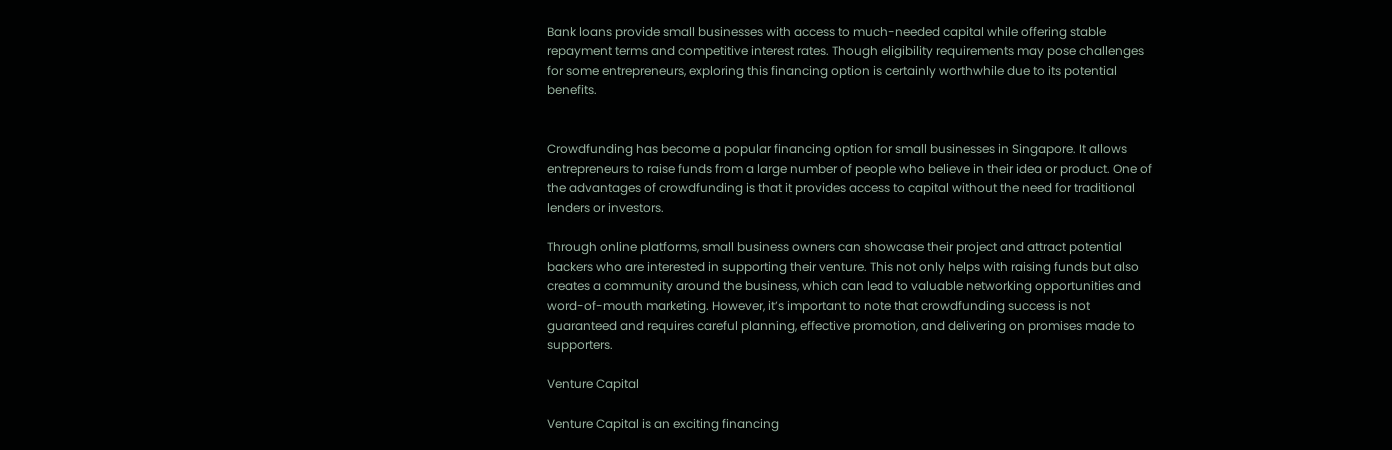Bank loans provide small businesses with access to much-needed capital while offering stable repayment terms and competitive interest rates. Though eligibility requirements may pose challenges for some entrepreneurs, exploring this financing option is certainly worthwhile due to its potential benefits.


Crowdfunding has become a popular financing option for small businesses in Singapore. It allows entrepreneurs to raise funds from a large number of people who believe in their idea or product. One of the advantages of crowdfunding is that it provides access to capital without the need for traditional lenders or investors.

Through online platforms, small business owners can showcase their project and attract potential backers who are interested in supporting their venture. This not only helps with raising funds but also creates a community around the business, which can lead to valuable networking opportunities and word-of-mouth marketing. However, it’s important to note that crowdfunding success is not guaranteed and requires careful planning, effective promotion, and delivering on promises made to supporters.

Venture Capital

Venture Capital is an exciting financing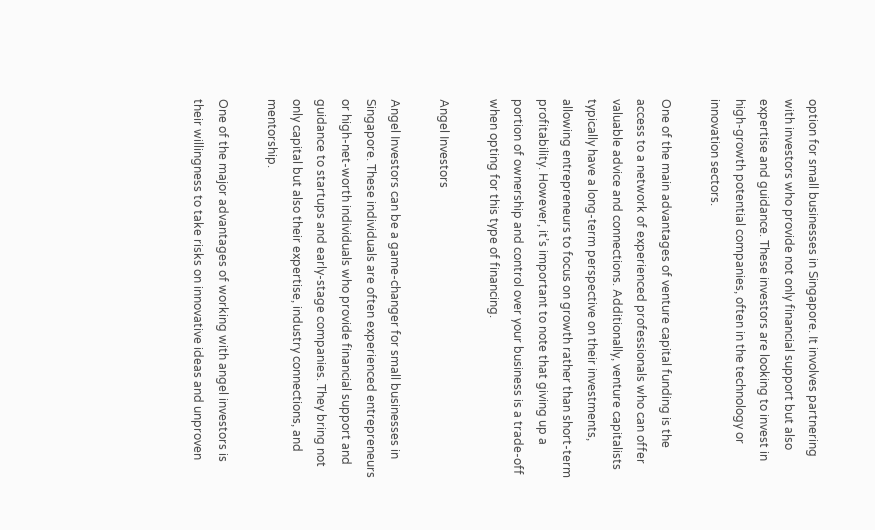option for small businesses in Singapore. It involves partnering with investors who provide not only financial support but also expertise and guidance. These investors are looking to invest in high-growth potential companies, often in the technology or innovation sectors.

One of the main advantages of venture capital funding is the access to a network of experienced professionals who can offer valuable advice and connections. Additionally, venture capitalists typically have a long-term perspective on their investments, allowing entrepreneurs to focus on growth rather than short-term profitability. However, it’s important to note that giving up a portion of ownership and control over your business is a trade-off when opting for this type of financing.

Angel Investors

Angel Investors can be a game-changer for small businesses in Singapore. These individuals are often experienced entrepreneurs or high-net-worth individuals who provide financial support and guidance to startups and early-stage companies. They bring not only capital but also their expertise, industry connections, and mentorship.

One of the major advantages of working with angel investors is their willingness to take risks on innovative ideas and unproven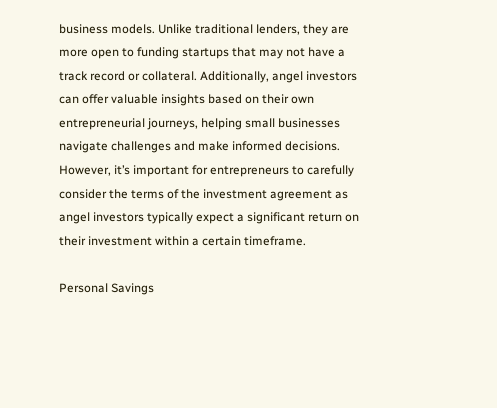business models. Unlike traditional lenders, they are more open to funding startups that may not have a track record or collateral. Additionally, angel investors can offer valuable insights based on their own entrepreneurial journeys, helping small businesses navigate challenges and make informed decisions. However, it’s important for entrepreneurs to carefully consider the terms of the investment agreement as angel investors typically expect a significant return on their investment within a certain timeframe.

Personal Savings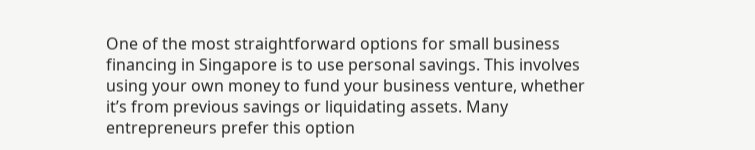One of the most straightforward options for small business financing in Singapore is to use personal savings. This involves using your own money to fund your business venture, whether it’s from previous savings or liquidating assets. Many entrepreneurs prefer this option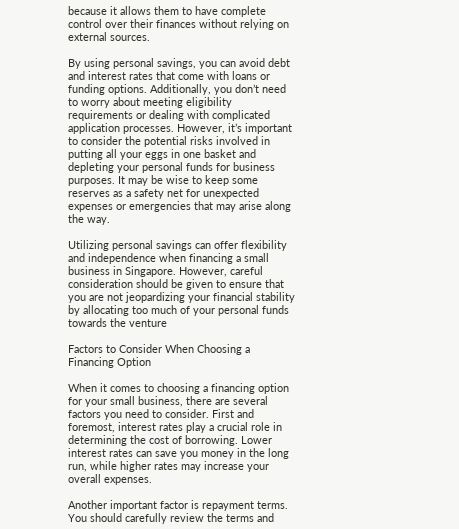because it allows them to have complete control over their finances without relying on external sources.

By using personal savings, you can avoid debt and interest rates that come with loans or funding options. Additionally, you don’t need to worry about meeting eligibility requirements or dealing with complicated application processes. However, it’s important to consider the potential risks involved in putting all your eggs in one basket and depleting your personal funds for business purposes. It may be wise to keep some reserves as a safety net for unexpected expenses or emergencies that may arise along the way.

Utilizing personal savings can offer flexibility and independence when financing a small business in Singapore. However, careful consideration should be given to ensure that you are not jeopardizing your financial stability by allocating too much of your personal funds towards the venture

Factors to Consider When Choosing a Financing Option

When it comes to choosing a financing option for your small business, there are several factors you need to consider. First and foremost, interest rates play a crucial role in determining the cost of borrowing. Lower interest rates can save you money in the long run, while higher rates may increase your overall expenses.

Another important factor is repayment terms. You should carefully review the terms and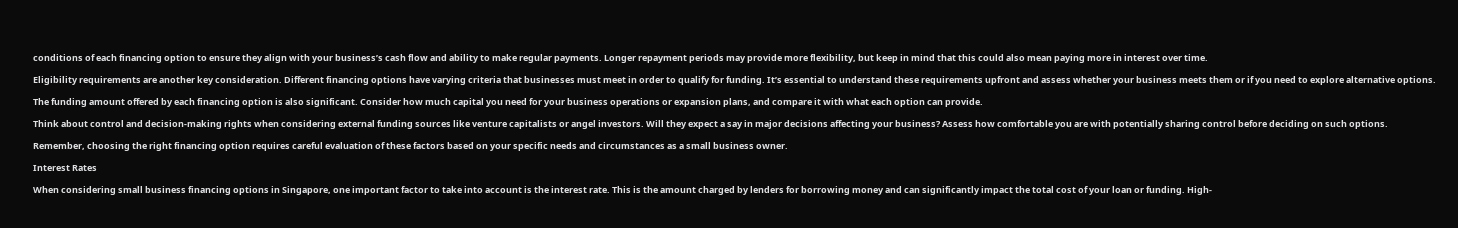conditions of each financing option to ensure they align with your business’s cash flow and ability to make regular payments. Longer repayment periods may provide more flexibility, but keep in mind that this could also mean paying more in interest over time.

Eligibility requirements are another key consideration. Different financing options have varying criteria that businesses must meet in order to qualify for funding. It’s essential to understand these requirements upfront and assess whether your business meets them or if you need to explore alternative options.

The funding amount offered by each financing option is also significant. Consider how much capital you need for your business operations or expansion plans, and compare it with what each option can provide.

Think about control and decision-making rights when considering external funding sources like venture capitalists or angel investors. Will they expect a say in major decisions affecting your business? Assess how comfortable you are with potentially sharing control before deciding on such options.

Remember, choosing the right financing option requires careful evaluation of these factors based on your specific needs and circumstances as a small business owner.

Interest Rates

When considering small business financing options in Singapore, one important factor to take into account is the interest rate. This is the amount charged by lenders for borrowing money and can significantly impact the total cost of your loan or funding. High-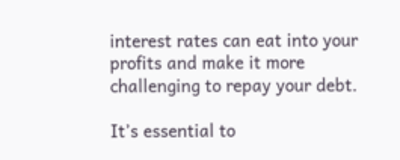interest rates can eat into your profits and make it more challenging to repay your debt.

It’s essential to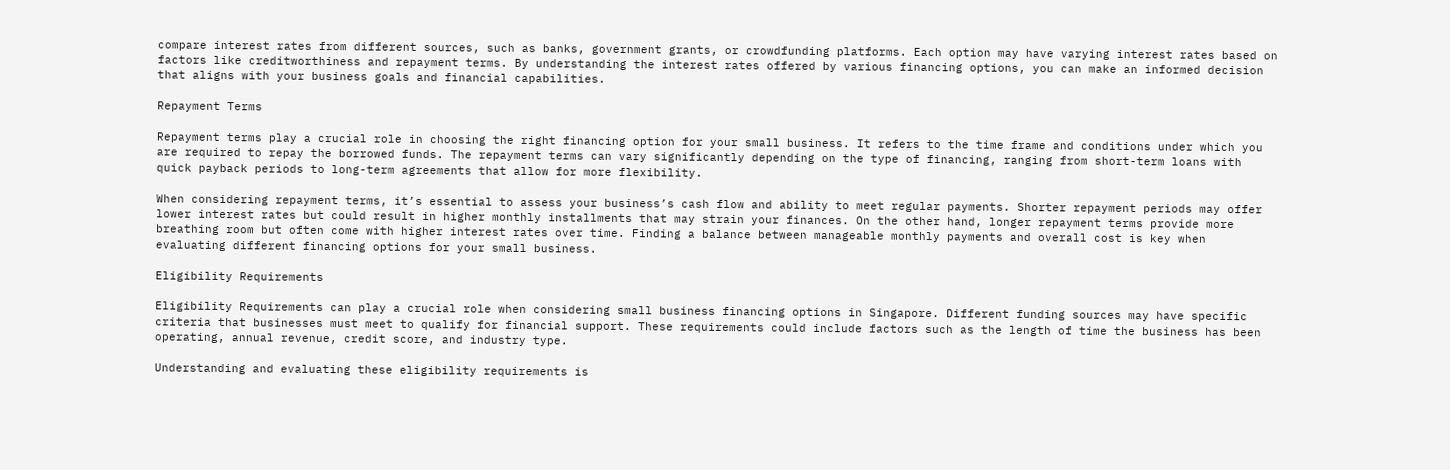compare interest rates from different sources, such as banks, government grants, or crowdfunding platforms. Each option may have varying interest rates based on factors like creditworthiness and repayment terms. By understanding the interest rates offered by various financing options, you can make an informed decision that aligns with your business goals and financial capabilities.

Repayment Terms

Repayment terms play a crucial role in choosing the right financing option for your small business. It refers to the time frame and conditions under which you are required to repay the borrowed funds. The repayment terms can vary significantly depending on the type of financing, ranging from short-term loans with quick payback periods to long-term agreements that allow for more flexibility.

When considering repayment terms, it’s essential to assess your business’s cash flow and ability to meet regular payments. Shorter repayment periods may offer lower interest rates but could result in higher monthly installments that may strain your finances. On the other hand, longer repayment terms provide more breathing room but often come with higher interest rates over time. Finding a balance between manageable monthly payments and overall cost is key when evaluating different financing options for your small business.

Eligibility Requirements

Eligibility Requirements can play a crucial role when considering small business financing options in Singapore. Different funding sources may have specific criteria that businesses must meet to qualify for financial support. These requirements could include factors such as the length of time the business has been operating, annual revenue, credit score, and industry type.

Understanding and evaluating these eligibility requirements is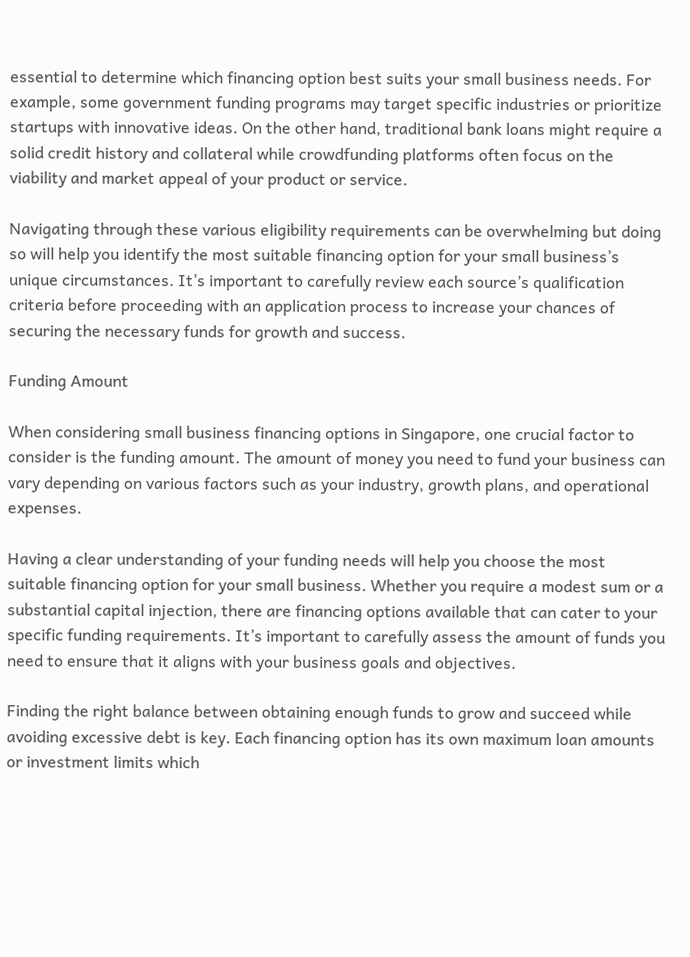essential to determine which financing option best suits your small business needs. For example, some government funding programs may target specific industries or prioritize startups with innovative ideas. On the other hand, traditional bank loans might require a solid credit history and collateral while crowdfunding platforms often focus on the viability and market appeal of your product or service.

Navigating through these various eligibility requirements can be overwhelming but doing so will help you identify the most suitable financing option for your small business’s unique circumstances. It’s important to carefully review each source’s qualification criteria before proceeding with an application process to increase your chances of securing the necessary funds for growth and success.

Funding Amount

When considering small business financing options in Singapore, one crucial factor to consider is the funding amount. The amount of money you need to fund your business can vary depending on various factors such as your industry, growth plans, and operational expenses.

Having a clear understanding of your funding needs will help you choose the most suitable financing option for your small business. Whether you require a modest sum or a substantial capital injection, there are financing options available that can cater to your specific funding requirements. It’s important to carefully assess the amount of funds you need to ensure that it aligns with your business goals and objectives.

Finding the right balance between obtaining enough funds to grow and succeed while avoiding excessive debt is key. Each financing option has its own maximum loan amounts or investment limits which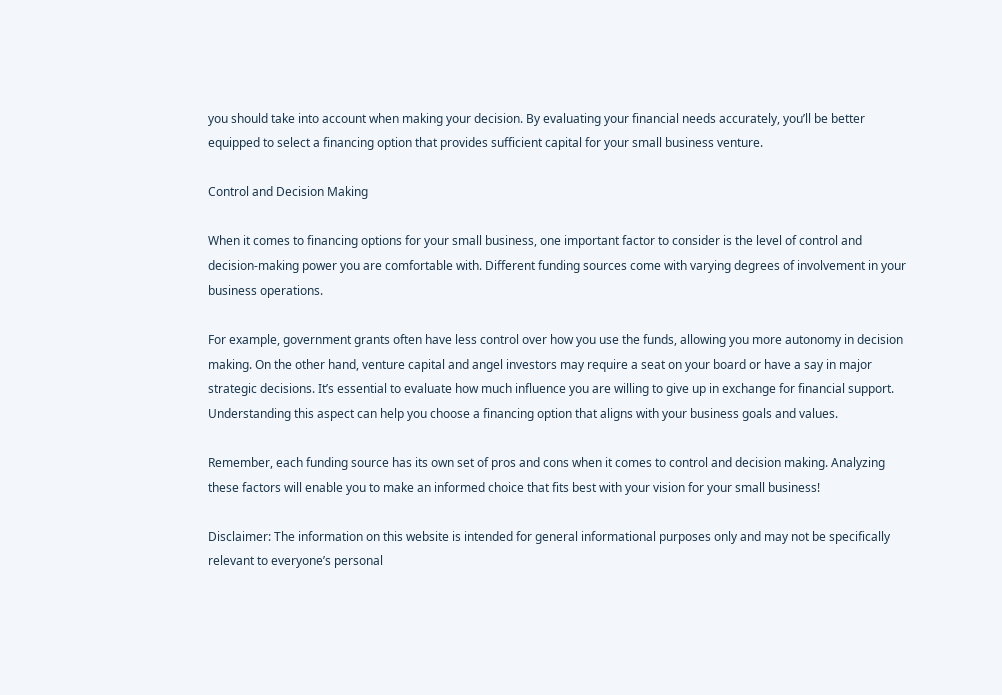you should take into account when making your decision. By evaluating your financial needs accurately, you’ll be better equipped to select a financing option that provides sufficient capital for your small business venture.

Control and Decision Making

When it comes to financing options for your small business, one important factor to consider is the level of control and decision-making power you are comfortable with. Different funding sources come with varying degrees of involvement in your business operations.

For example, government grants often have less control over how you use the funds, allowing you more autonomy in decision making. On the other hand, venture capital and angel investors may require a seat on your board or have a say in major strategic decisions. It’s essential to evaluate how much influence you are willing to give up in exchange for financial support. Understanding this aspect can help you choose a financing option that aligns with your business goals and values.

Remember, each funding source has its own set of pros and cons when it comes to control and decision making. Analyzing these factors will enable you to make an informed choice that fits best with your vision for your small business!

Disclaimer: The information on this website is intended for general informational purposes only and may not be specifically relevant to everyone’s personal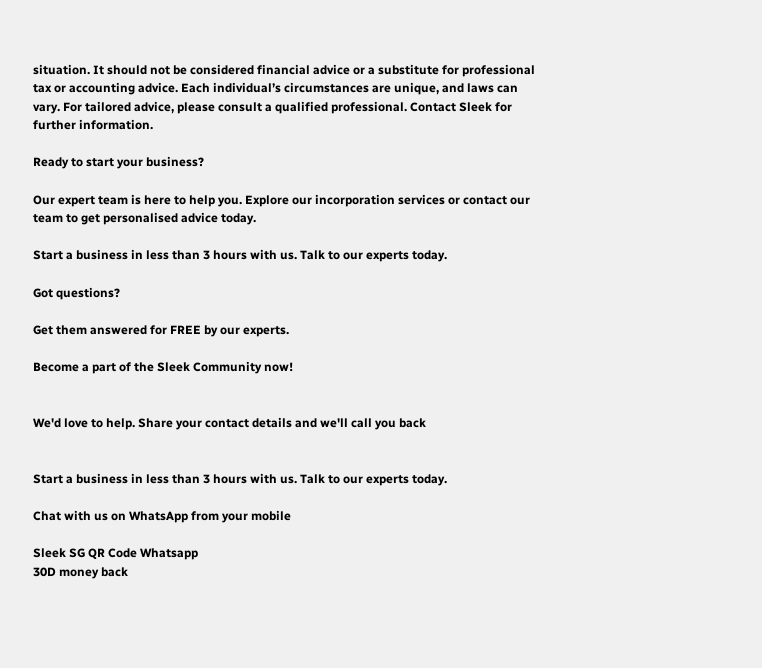situation. It should not be considered financial advice or a substitute for professional tax or accounting advice. Each individual’s circumstances are unique, and laws can vary. For tailored advice, please consult a qualified professional. Contact Sleek for further information.

Ready to start your business?

Our expert team is here to help you. Explore our incorporation services or contact our team to get personalised advice today.

Start a business in less than 3 hours with us. Talk to our experts today.

Got questions?

Get them answered for FREE by our experts.

Become a part of the Sleek Community now!


We'd love to help. Share your contact details and we'll call you back


Start a business in less than 3 hours with us. Talk to our experts today.

Chat with us on WhatsApp from your mobile

Sleek SG QR Code Whatsapp
30D money back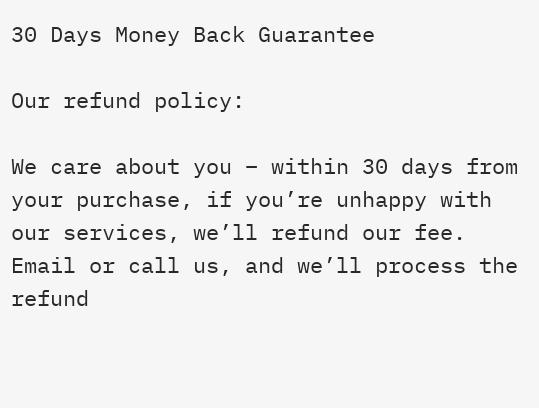30 Days Money Back Guarantee

Our refund policy:

We care about you – within 30 days from your purchase, if you’re unhappy with our services, we’ll refund our fee. Email or call us, and we’ll process the refund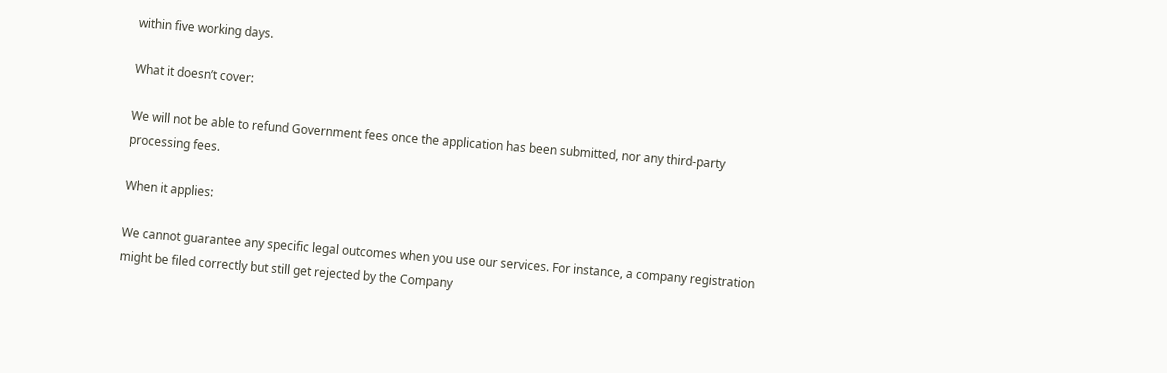within five working days.

What it doesn’t cover:

We will not be able to refund Government fees once the application has been submitted, nor any third-party processing fees.

When it applies:

We cannot guarantee any specific legal outcomes when you use our services. For instance, a company registration might be filed correctly but still get rejected by the Company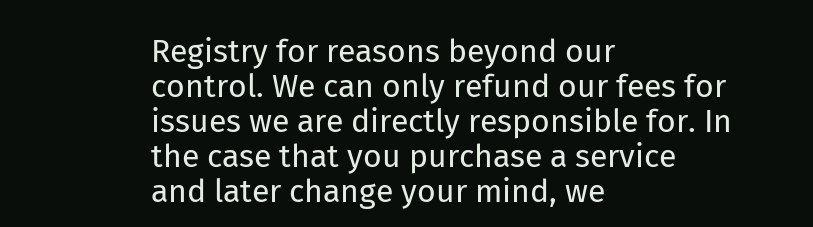Registry for reasons beyond our control. We can only refund our fees for issues we are directly responsible for. In the case that you purchase a service and later change your mind, we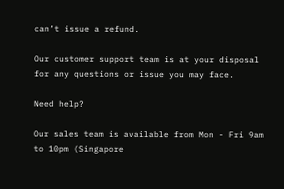can’t issue a refund.

Our customer support team is at your disposal for any questions or issue you may face.

Need help?

Our sales team is available from Mon - Fri 9am to 10pm (Singapore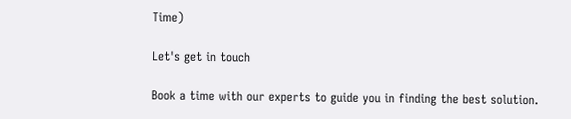Time)

Let's get in touch

Book a time with our experts to guide you in finding the best solution.